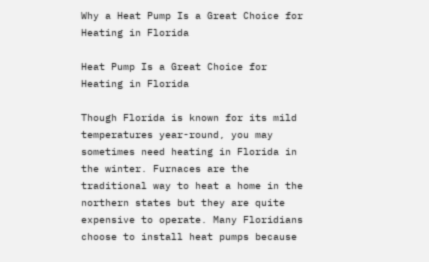Why a Heat Pump Is a Great Choice for Heating in Florida

Heat Pump Is a Great Choice for Heating in Florida

Though Florida is known for its mild temperatures year-round, you may sometimes need heating in Florida in the winter. Furnaces are the traditional way to heat a home in the northern states but they are quite expensive to operate. Many Floridians choose to install heat pumps because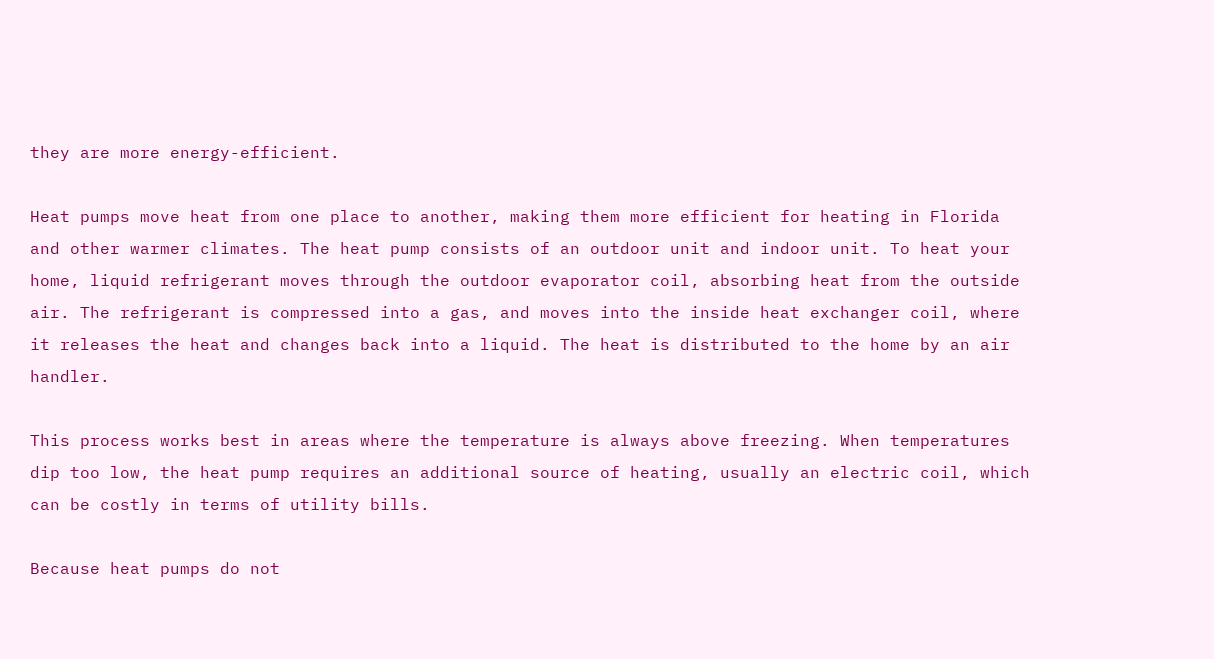they are more energy-efficient.

Heat pumps move heat from one place to another, making them more efficient for heating in Florida and other warmer climates. The heat pump consists of an outdoor unit and indoor unit. To heat your home, liquid refrigerant moves through the outdoor evaporator coil, absorbing heat from the outside air. The refrigerant is compressed into a gas, and moves into the inside heat exchanger coil, where it releases the heat and changes back into a liquid. The heat is distributed to the home by an air handler.

This process works best in areas where the temperature is always above freezing. When temperatures dip too low, the heat pump requires an additional source of heating, usually an electric coil, which can be costly in terms of utility bills.

Because heat pumps do not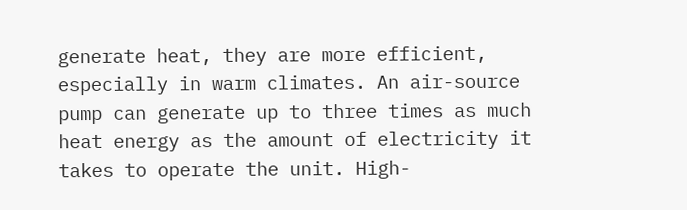generate heat, they are more efficient, especially in warm climates. An air-source pump can generate up to three times as much heat energy as the amount of electricity it takes to operate the unit. High-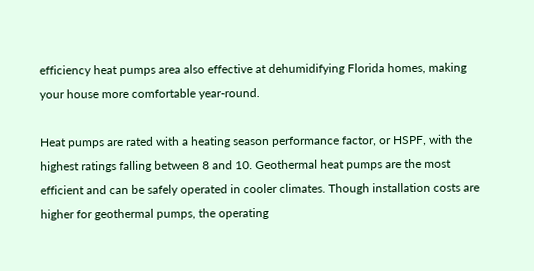efficiency heat pumps area also effective at dehumidifying Florida homes, making your house more comfortable year-round.

Heat pumps are rated with a heating season performance factor, or HSPF, with the highest ratings falling between 8 and 10. Geothermal heat pumps are the most efficient and can be safely operated in cooler climates. Though installation costs are higher for geothermal pumps, the operating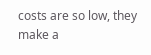costs are so low, they make a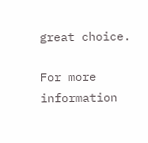great choice.

For more information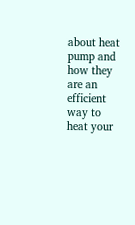about heat pump and how they are an efficient way to heat your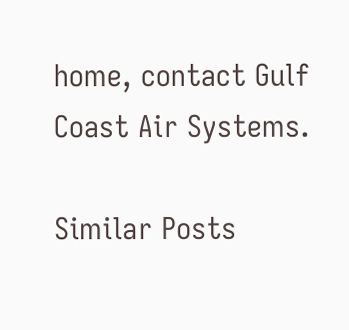home, contact Gulf Coast Air Systems.

Similar Posts